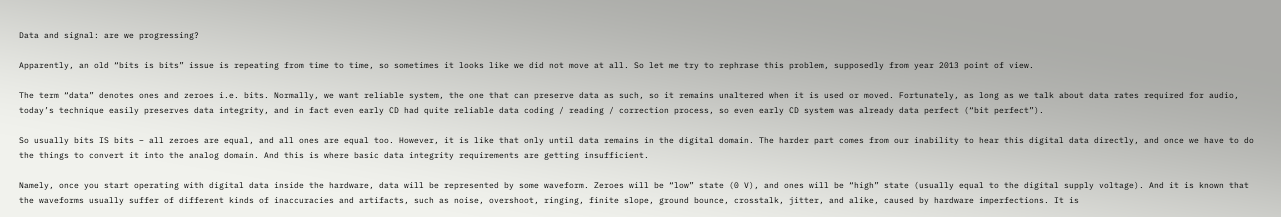Data and signal: are we progressing?

Apparently, an old “bits is bits” issue is repeating from time to time, so sometimes it looks like we did not move at all. So let me try to rephrase this problem, supposedly from year 2013 point of view.

The term “data” denotes ones and zeroes i.e. bits. Normally, we want reliable system, the one that can preserve data as such, so it remains unaltered when it is used or moved. Fortunately, as long as we talk about data rates required for audio, today’s technique easily preserves data integrity, and in fact even early CD had quite reliable data coding / reading / correction process, so even early CD system was already data perfect (“bit perfect”).

So usually bits IS bits – all zeroes are equal, and all ones are equal too. However, it is like that only until data remains in the digital domain. The harder part comes from our inability to hear this digital data directly, and once we have to do the things to convert it into the analog domain. And this is where basic data integrity requirements are getting insufficient.

Namely, once you start operating with digital data inside the hardware, data will be represented by some waveform. Zeroes will be “low” state (0 V), and ones will be “high” state (usually equal to the digital supply voltage). And it is known that the waveforms usually suffer of different kinds of inaccuracies and artifacts, such as noise, overshoot, ringing, finite slope, ground bounce, crosstalk, jitter, and alike, caused by hardware imperfections. It is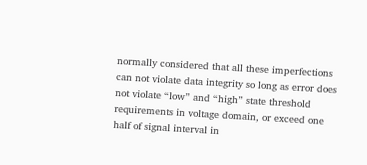normally considered that all these imperfections can not violate data integrity so long as error does not violate “low” and “high” state threshold requirements in voltage domain, or exceed one half of signal interval in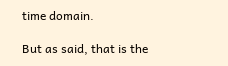time domain.

But as said, that is the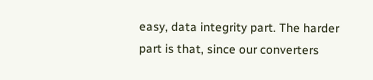easy, data integrity part. The harder part is that, since our converters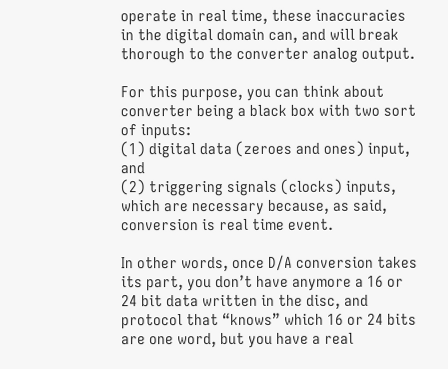operate in real time, these inaccuracies in the digital domain can, and will break thorough to the converter analog output.

For this purpose, you can think about converter being a black box with two sort of inputs:
(1) digital data (zeroes and ones) input, and
(2) triggering signals (clocks) inputs, which are necessary because, as said, conversion is real time event.

In other words, once D/A conversion takes its part, you don’t have anymore a 16 or 24 bit data written in the disc, and protocol that “knows” which 16 or 24 bits are one word, but you have a real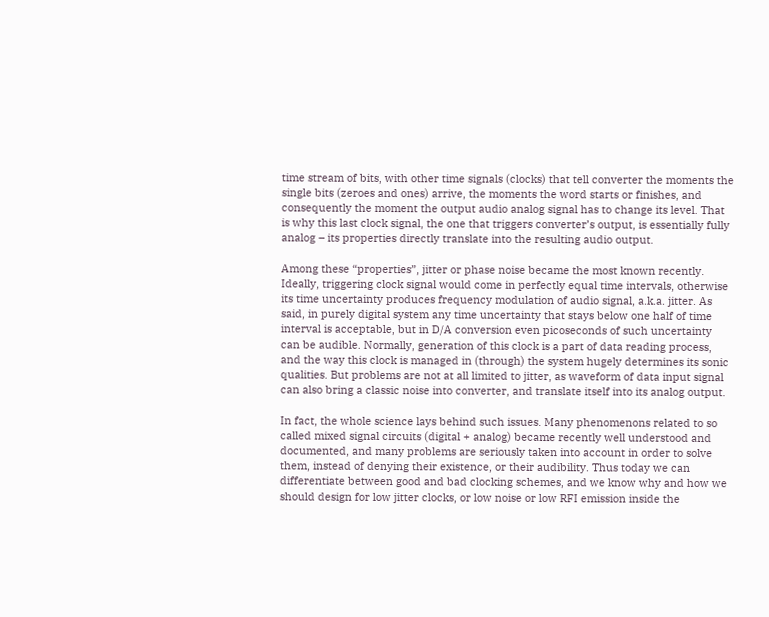time stream of bits, with other time signals (clocks) that tell converter the moments the single bits (zeroes and ones) arrive, the moments the word starts or finishes, and consequently the moment the output audio analog signal has to change its level. That is why this last clock signal, the one that triggers converter’s output, is essentially fully analog – its properties directly translate into the resulting audio output.

Among these “properties”, jitter or phase noise became the most known recently. Ideally, triggering clock signal would come in perfectly equal time intervals, otherwise its time uncertainty produces frequency modulation of audio signal, a.k.a. jitter. As said, in purely digital system any time uncertainty that stays below one half of time interval is acceptable, but in D/A conversion even picoseconds of such uncertainty can be audible. Normally, generation of this clock is a part of data reading process, and the way this clock is managed in (through) the system hugely determines its sonic qualities. But problems are not at all limited to jitter, as waveform of data input signal can also bring a classic noise into converter, and translate itself into its analog output.

In fact, the whole science lays behind such issues. Many phenomenons related to so called mixed signal circuits (digital + analog) became recently well understood and documented, and many problems are seriously taken into account in order to solve them, instead of denying their existence, or their audibility. Thus today we can differentiate between good and bad clocking schemes, and we know why and how we should design for low jitter clocks, or low noise or low RFI emission inside the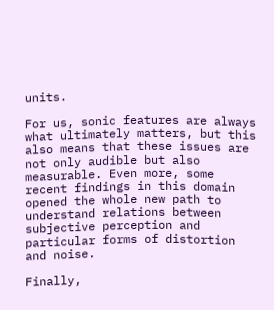units.

For us, sonic features are always what ultimately matters, but this also means that these issues are not only audible but also measurable. Even more, some recent findings in this domain opened the whole new path to understand relations between subjective perception and particular forms of distortion and noise.

Finally,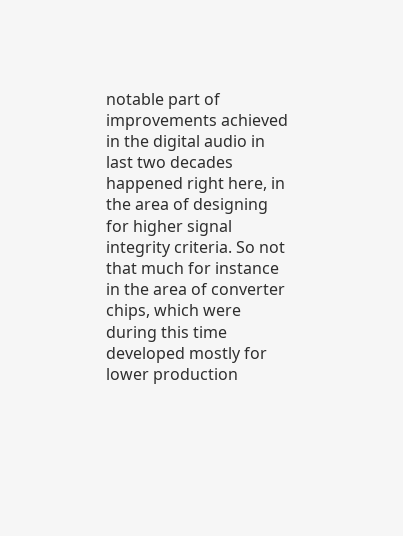notable part of improvements achieved in the digital audio in last two decades happened right here, in the area of designing for higher signal integrity criteria. So not that much for instance in the area of converter chips, which were during this time developed mostly for lower production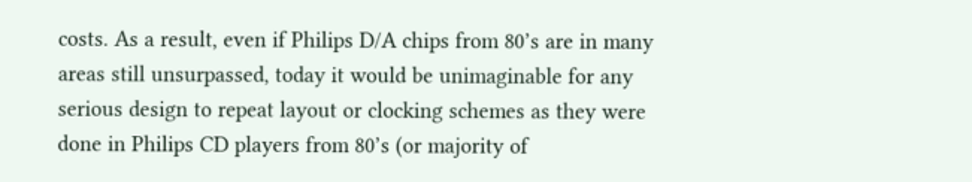costs. As a result, even if Philips D/A chips from 80’s are in many areas still unsurpassed, today it would be unimaginable for any serious design to repeat layout or clocking schemes as they were done in Philips CD players from 80’s (or majority of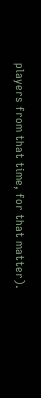players from that time, for that matter).